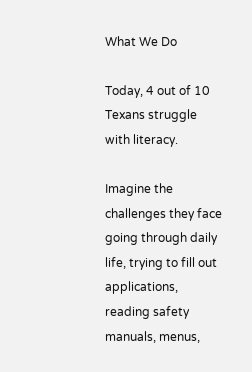What We Do

Today, 4 out of 10 Texans struggle with literacy.

Imagine the challenges they face going through daily life, trying to fill out applications, reading safety manuals, menus,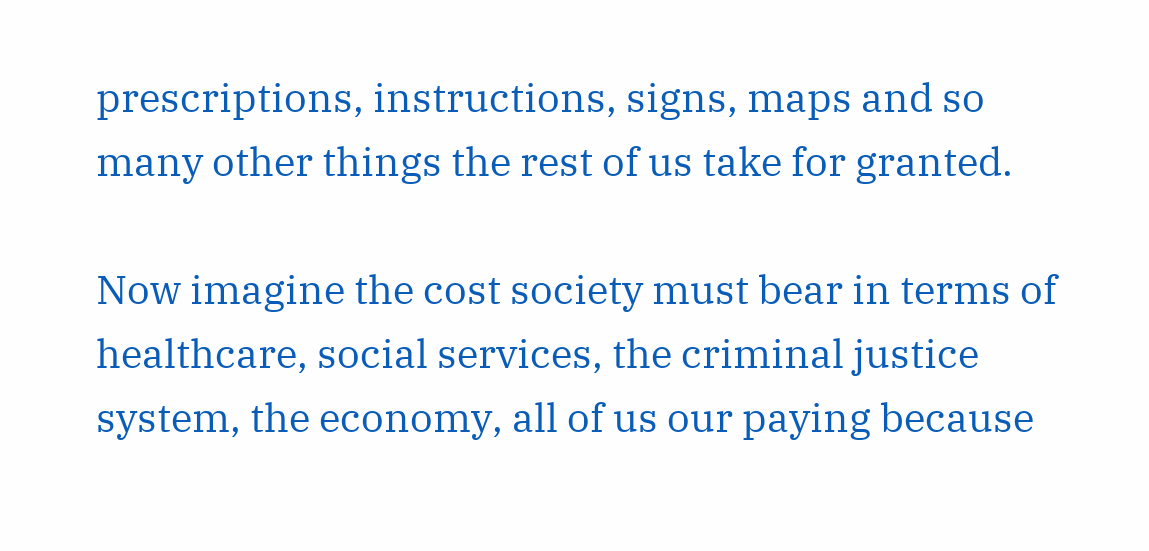prescriptions, instructions, signs, maps and so many other things the rest of us take for granted.

Now imagine the cost society must bear in terms of healthcare, social services, the criminal justice system, the economy, all of us our paying because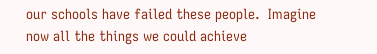our schools have failed these people.  Imagine now all the things we could achieve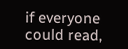if everyone could read,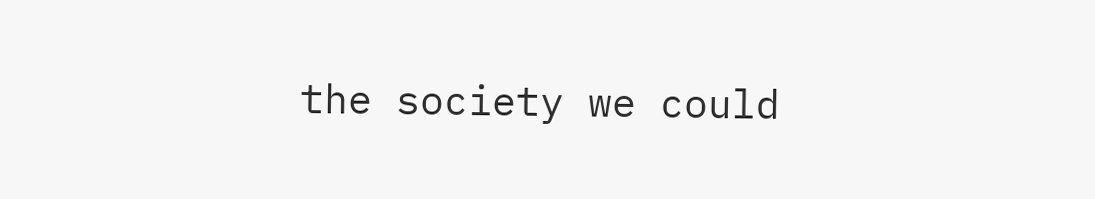the society we could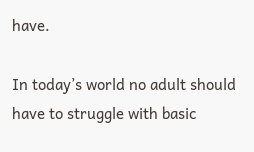have.

In today’s world no adult should have to struggle with basic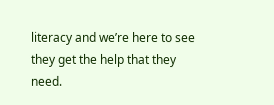literacy and we’re here to see they get the help that they need.